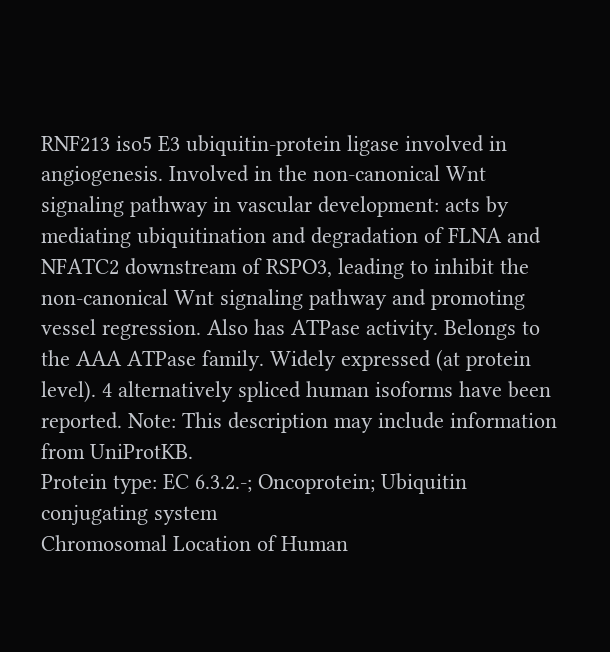RNF213 iso5 E3 ubiquitin-protein ligase involved in angiogenesis. Involved in the non-canonical Wnt signaling pathway in vascular development: acts by mediating ubiquitination and degradation of FLNA and NFATC2 downstream of RSPO3, leading to inhibit the non-canonical Wnt signaling pathway and promoting vessel regression. Also has ATPase activity. Belongs to the AAA ATPase family. Widely expressed (at protein level). 4 alternatively spliced human isoforms have been reported. Note: This description may include information from UniProtKB.
Protein type: EC 6.3.2.-; Oncoprotein; Ubiquitin conjugating system
Chromosomal Location of Human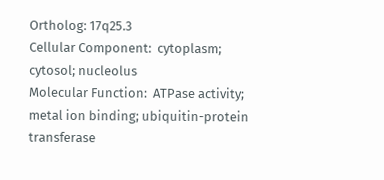Ortholog: 17q25.3
Cellular Component:  cytoplasm; cytosol; nucleolus
Molecular Function:  ATPase activity; metal ion binding; ubiquitin-protein transferase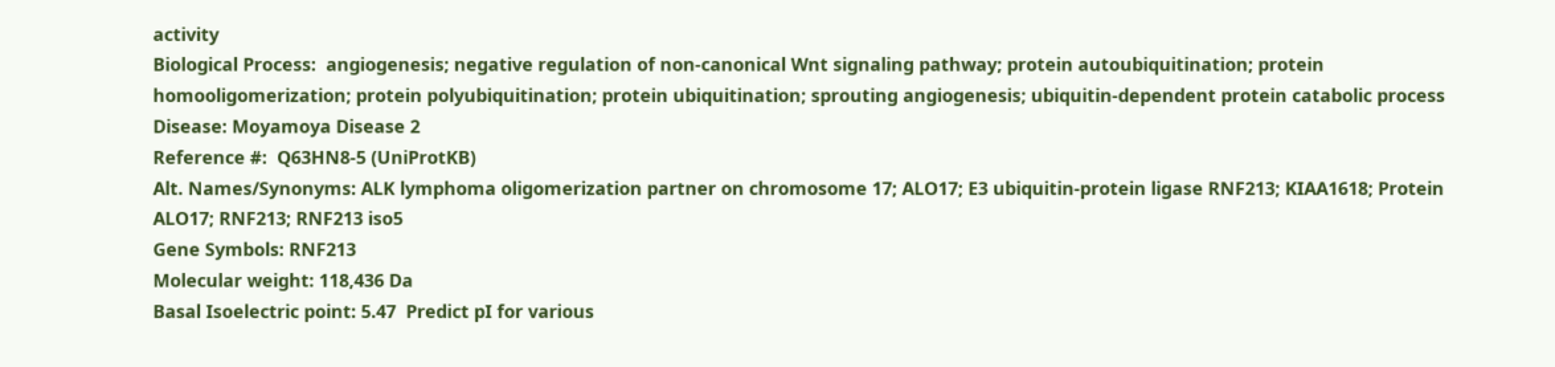activity
Biological Process:  angiogenesis; negative regulation of non-canonical Wnt signaling pathway; protein autoubiquitination; protein homooligomerization; protein polyubiquitination; protein ubiquitination; sprouting angiogenesis; ubiquitin-dependent protein catabolic process
Disease: Moyamoya Disease 2
Reference #:  Q63HN8-5 (UniProtKB)
Alt. Names/Synonyms: ALK lymphoma oligomerization partner on chromosome 17; ALO17; E3 ubiquitin-protein ligase RNF213; KIAA1618; Protein ALO17; RNF213; RNF213 iso5
Gene Symbols: RNF213
Molecular weight: 118,436 Da
Basal Isoelectric point: 5.47  Predict pI for various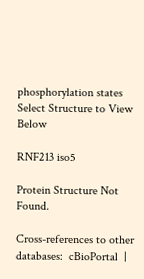phosphorylation states
Select Structure to View Below

RNF213 iso5

Protein Structure Not Found.

Cross-references to other databases:  cBioPortal  |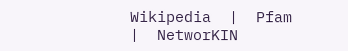Wikipedia  |  Pfam  |  NetworKIN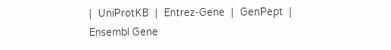|  UniProtKB  |  Entrez-Gene  |  GenPept  |  Ensembl Gene